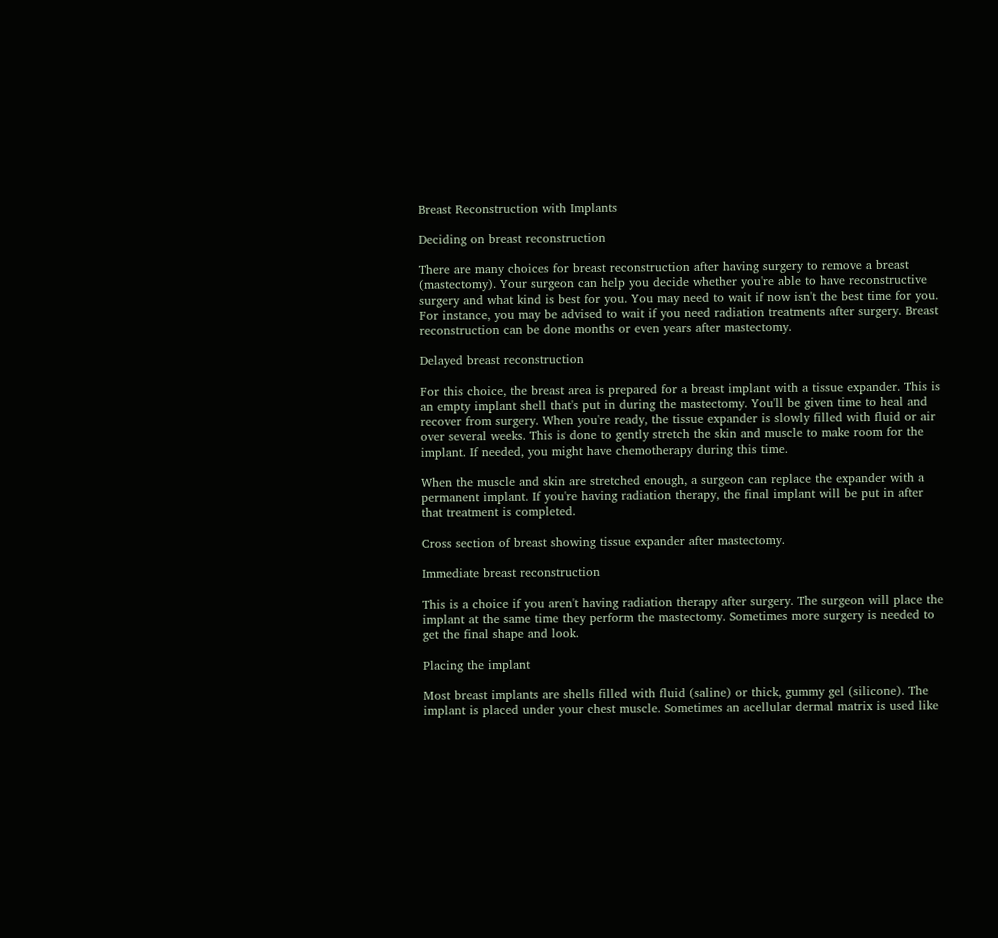Breast Reconstruction with Implants

Deciding on breast reconstruction

There are many choices for breast reconstruction after having surgery to remove a breast (mastectomy). Your surgeon can help you decide whether you're able to have reconstructive surgery and what kind is best for you. You may need to wait if now isn't the best time for you. For instance, you may be advised to wait if you need radiation treatments after surgery. Breast reconstruction can be done months or even years after mastectomy.

Delayed breast reconstruction

For this choice, the breast area is prepared for a breast implant with a tissue expander. This is an empty implant shell that's put in during the mastectomy. You'll be given time to heal and recover from surgery. When you're ready, the tissue expander is slowly filled with fluid or air over several weeks. This is done to gently stretch the skin and muscle to make room for the implant. If needed, you might have chemotherapy during this time.

When the muscle and skin are stretched enough, a surgeon can replace the expander with a permanent implant. If you're having radiation therapy, the final implant will be put in after that treatment is completed.

Cross section of breast showing tissue expander after mastectomy.

Immediate breast reconstruction

This is a choice if you aren't having radiation therapy after surgery. The surgeon will place the implant at the same time they perform the mastectomy. Sometimes more surgery is needed to get the final shape and look.

Placing the implant

Most breast implants are shells filled with fluid (saline) or thick, gummy gel (silicone). The implant is placed under your chest muscle. Sometimes an acellular dermal matrix is used like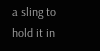a sling to hold it in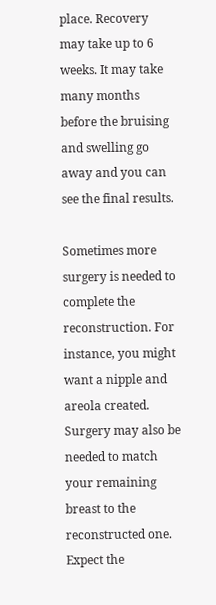place. Recovery may take up to 6 weeks. It may take many months before the bruising and swelling go away and you can see the final results.

Sometimes more surgery is needed to complete the reconstruction. For instance, you might want a nipple and areola created. Surgery may also be needed to match your remaining breast to the reconstructed one. Expect the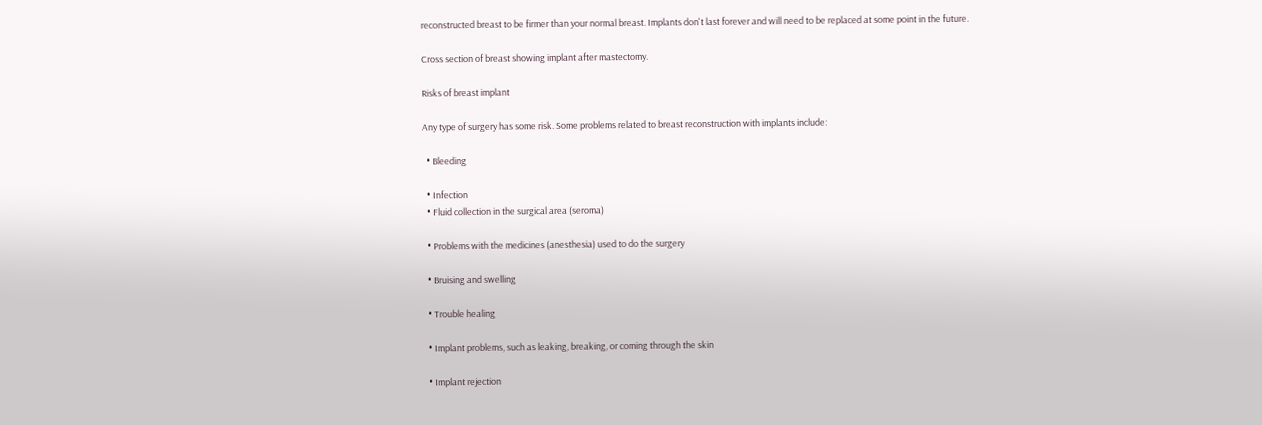reconstructed breast to be firmer than your normal breast. Implants don't last forever and will need to be replaced at some point in the future.

Cross section of breast showing implant after mastectomy.

Risks of breast implant

Any type of surgery has some risk. Some problems related to breast reconstruction with implants include:

  • Bleeding

  • Infection
  • Fluid collection in the surgical area (seroma)

  • Problems with the medicines (anesthesia) used to do the surgery

  • Bruising and swelling

  • Trouble healing

  • Implant problems, such as leaking, breaking, or coming through the skin

  • Implant rejection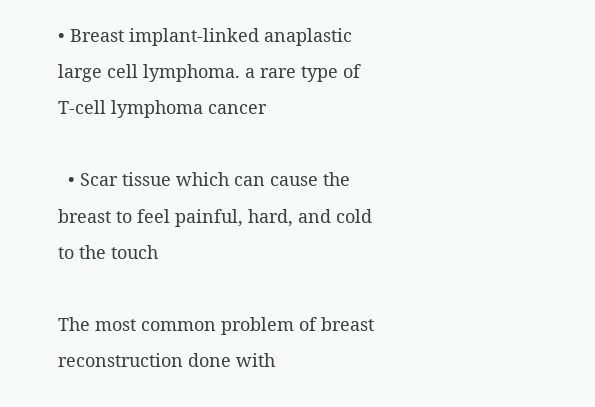• Breast implant-linked anaplastic large cell lymphoma. a rare type of T-cell lymphoma cancer

  • Scar tissue which can cause the breast to feel painful, hard, and cold to the touch

The most common problem of breast reconstruction done with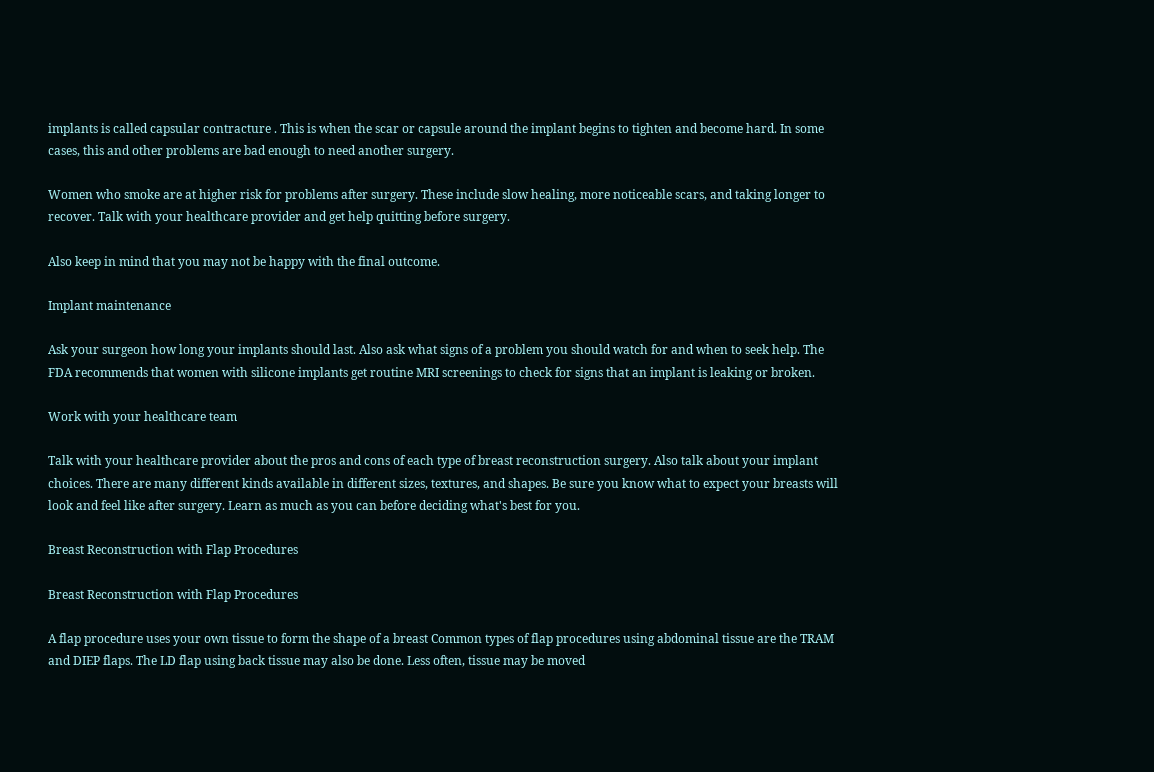implants is called capsular contracture . This is when the scar or capsule around the implant begins to tighten and become hard. In some cases, this and other problems are bad enough to need another surgery.

Women who smoke are at higher risk for problems after surgery. These include slow healing, more noticeable scars, and taking longer to recover. Talk with your healthcare provider and get help quitting before surgery.

Also keep in mind that you may not be happy with the final outcome.

Implant maintenance

Ask your surgeon how long your implants should last. Also ask what signs of a problem you should watch for and when to seek help. The FDA recommends that women with silicone implants get routine MRI screenings to check for signs that an implant is leaking or broken.

Work with your healthcare team

Talk with your healthcare provider about the pros and cons of each type of breast reconstruction surgery. Also talk about your implant choices. There are many different kinds available in different sizes, textures, and shapes. Be sure you know what to expect your breasts will look and feel like after surgery. Learn as much as you can before deciding what's best for you.

Breast Reconstruction with Flap Procedures

Breast Reconstruction with Flap Procedures

A flap procedure uses your own tissue to form the shape of a breast Common types of flap procedures using abdominal tissue are the TRAM and DIEP flaps. The LD flap using back tissue may also be done. Less often, tissue may be moved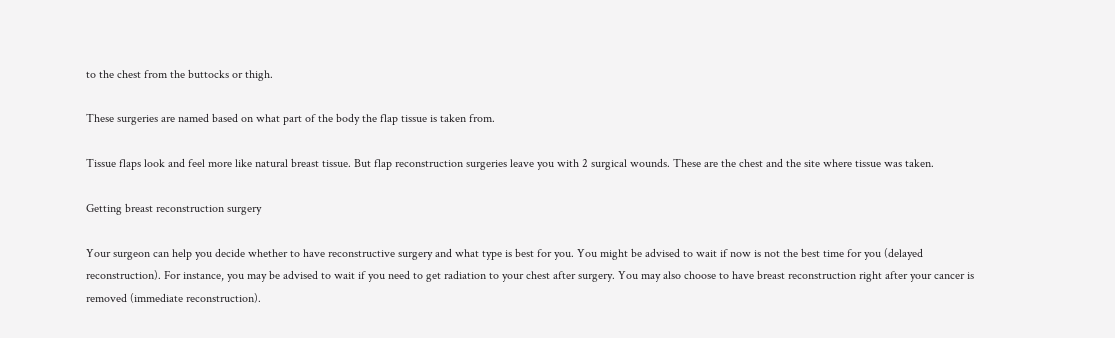to the chest from the buttocks or thigh.

These surgeries are named based on what part of the body the flap tissue is taken from.

Tissue flaps look and feel more like natural breast tissue. But flap reconstruction surgeries leave you with 2 surgical wounds. These are the chest and the site where tissue was taken.

Getting breast reconstruction surgery

Your surgeon can help you decide whether to have reconstructive surgery and what type is best for you. You might be advised to wait if now is not the best time for you (delayed reconstruction). For instance, you may be advised to wait if you need to get radiation to your chest after surgery. You may also choose to have breast reconstruction right after your cancer is removed (immediate reconstruction).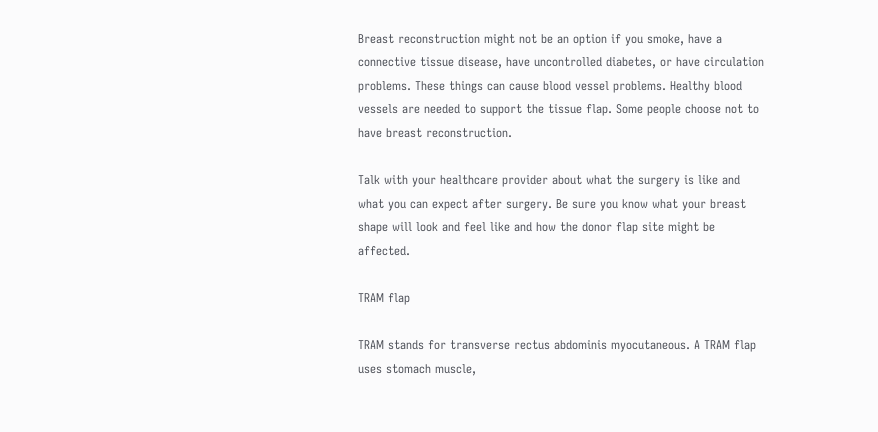Breast reconstruction might not be an option if you smoke, have a connective tissue disease, have uncontrolled diabetes, or have circulation problems. These things can cause blood vessel problems. Healthy blood vessels are needed to support the tissue flap. Some people choose not to have breast reconstruction.

Talk with your healthcare provider about what the surgery is like and what you can expect after surgery. Be sure you know what your breast shape will look and feel like and how the donor flap site might be affected.

TRAM flap

TRAM stands for transverse rectus abdominis myocutaneous. A TRAM flap uses stomach muscle,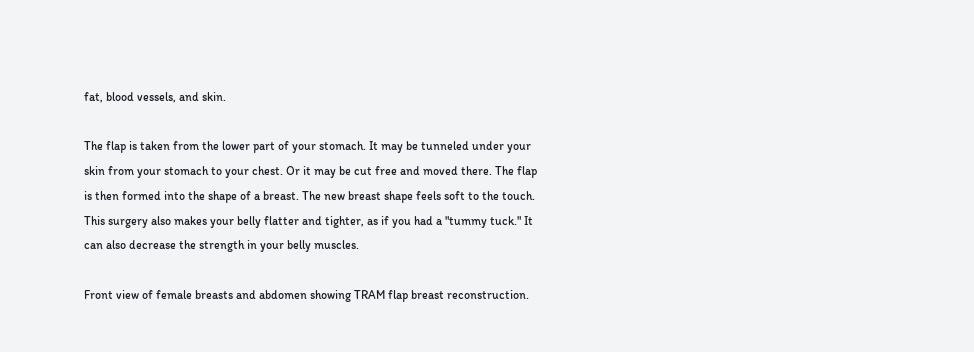fat, blood vessels, and skin.

The flap is taken from the lower part of your stomach. It may be tunneled under your skin from your stomach to your chest. Or it may be cut free and moved there. The flap is then formed into the shape of a breast. The new breast shape feels soft to the touch. This surgery also makes your belly flatter and tighter, as if you had a "tummy tuck." It can also decrease the strength in your belly muscles.

Front view of female breasts and abdomen showing TRAM flap breast reconstruction.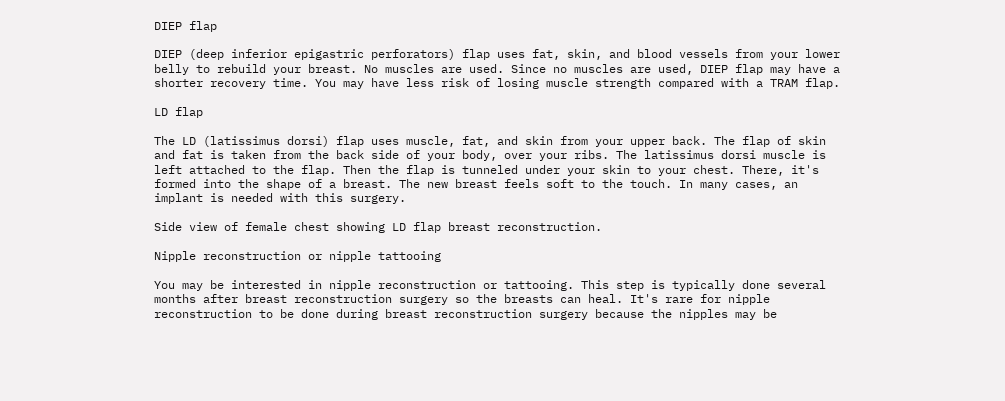DIEP flap

DIEP (deep inferior epigastric perforators) flap uses fat, skin, and blood vessels from your lower belly to rebuild your breast. No muscles are used. Since no muscles are used, DIEP flap may have a shorter recovery time. You may have less risk of losing muscle strength compared with a TRAM flap.

LD flap

The LD (latissimus dorsi) flap uses muscle, fat, and skin from your upper back. The flap of skin and fat is taken from the back side of your body, over your ribs. The latissimus dorsi muscle is left attached to the flap. Then the flap is tunneled under your skin to your chest. There, it's formed into the shape of a breast. The new breast feels soft to the touch. In many cases, an implant is needed with this surgery.

Side view of female chest showing LD flap breast reconstruction.

Nipple reconstruction or nipple tattooing

You may be interested in nipple reconstruction or tattooing. This step is typically done several months after breast reconstruction surgery so the breasts can heal. It's rare for nipple reconstruction to be done during breast reconstruction surgery because the nipples may be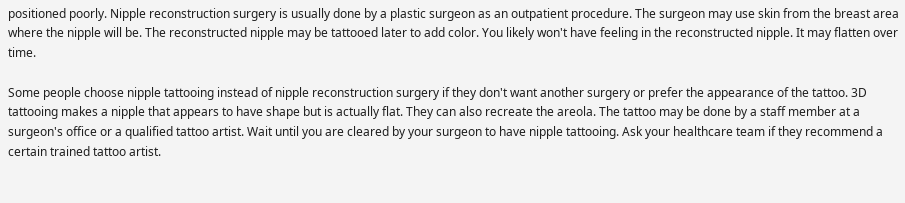positioned poorly. Nipple reconstruction surgery is usually done by a plastic surgeon as an outpatient procedure. The surgeon may use skin from the breast area where the nipple will be. The reconstructed nipple may be tattooed later to add color. You likely won't have feeling in the reconstructed nipple. It may flatten over time.

Some people choose nipple tattooing instead of nipple reconstruction surgery if they don't want another surgery or prefer the appearance of the tattoo. 3D tattooing makes a nipple that appears to have shape but is actually flat. They can also recreate the areola. The tattoo may be done by a staff member at a surgeon's office or a qualified tattoo artist. Wait until you are cleared by your surgeon to have nipple tattooing. Ask your healthcare team if they recommend a certain trained tattoo artist.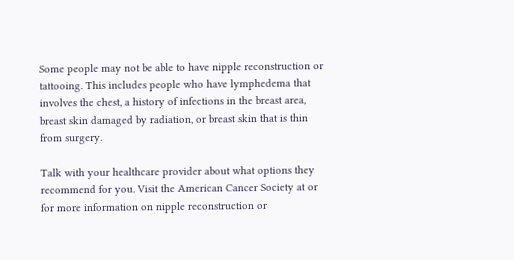Some people may not be able to have nipple reconstruction or tattooing. This includes people who have lymphedema that involves the chest, a history of infections in the breast area, breast skin damaged by radiation, or breast skin that is thin from surgery.

Talk with your healthcare provider about what options they recommend for you. Visit the American Cancer Society at or for more information on nipple reconstruction or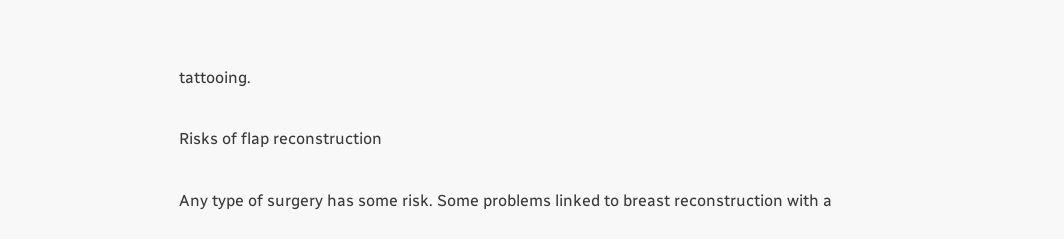tattooing.

Risks of flap reconstruction

Any type of surgery has some risk. Some problems linked to breast reconstruction with a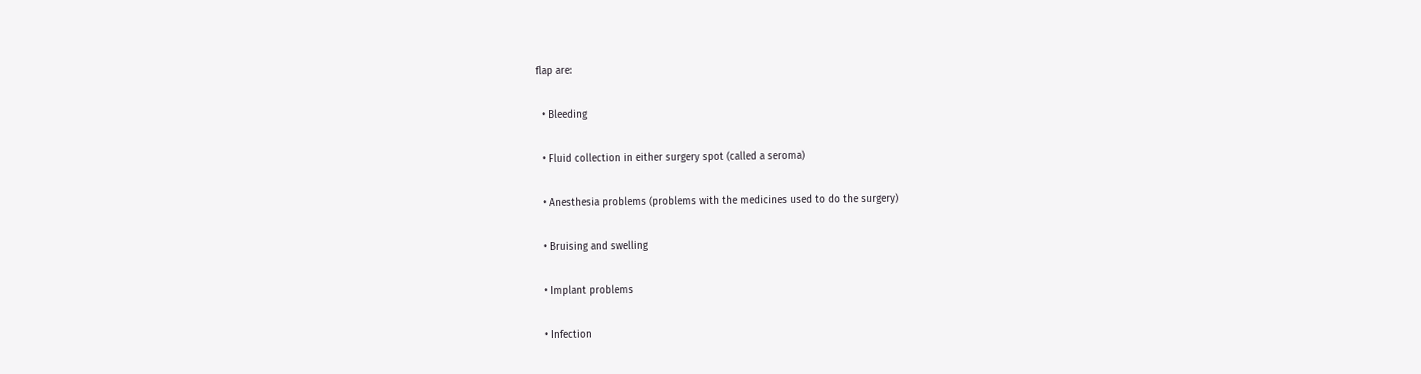flap are:

  • Bleeding

  • Fluid collection in either surgery spot (called a seroma)

  • Anesthesia problems (problems with the medicines used to do the surgery)

  • Bruising and swelling

  • Implant problems

  • Infection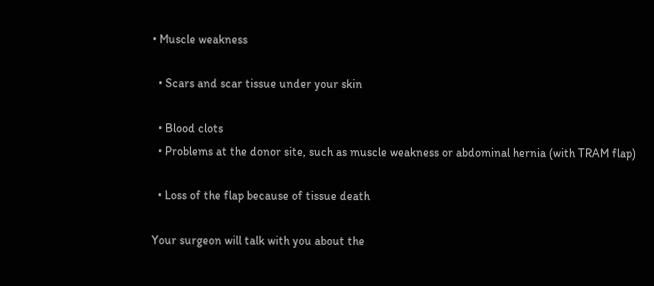• Muscle weakness

  • Scars and scar tissue under your skin

  • Blood clots
  • Problems at the donor site, such as muscle weakness or abdominal hernia (with TRAM flap)

  • Loss of the flap because of tissue death

Your surgeon will talk with you about the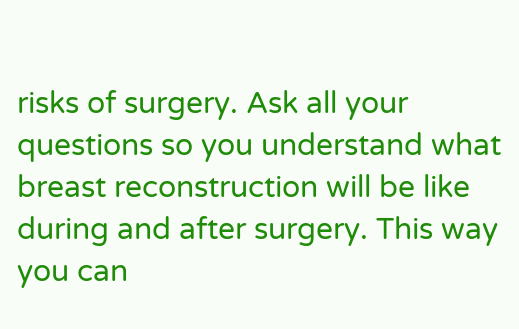risks of surgery. Ask all your questions so you understand what breast reconstruction will be like during and after surgery. This way you can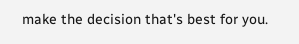make the decision that's best for you.